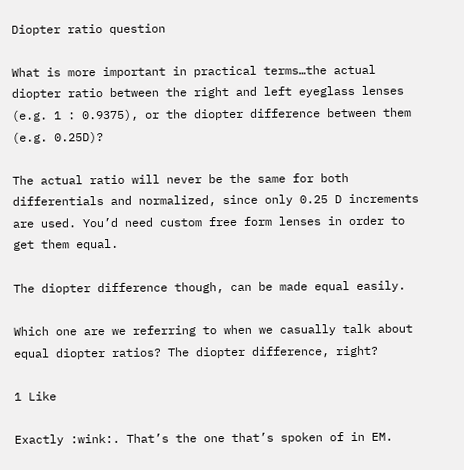Diopter ratio question

What is more important in practical terms…the actual diopter ratio between the right and left eyeglass lenses (e.g. 1 : 0.9375), or the diopter difference between them (e.g. 0.25D)?

The actual ratio will never be the same for both differentials and normalized, since only 0.25 D increments are used. You’d need custom free form lenses in order to get them equal.

The diopter difference though, can be made equal easily.

Which one are we referring to when we casually talk about equal diopter ratios? The diopter difference, right?

1 Like

Exactly :wink:. That’s the one that’s spoken of in EM.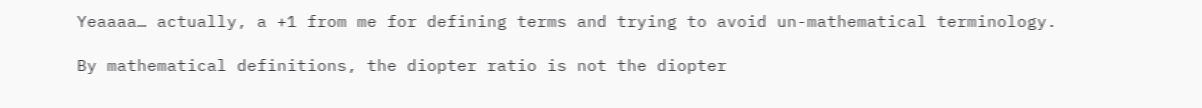Yeaaaa… actually, a +1 from me for defining terms and trying to avoid un-mathematical terminology.

By mathematical definitions, the diopter ratio is not the diopter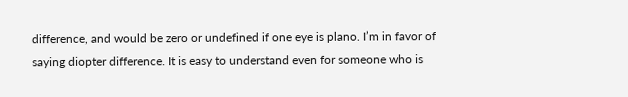difference, and would be zero or undefined if one eye is plano. I’m in favor of saying diopter difference. It is easy to understand even for someone who is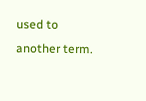used to another term.